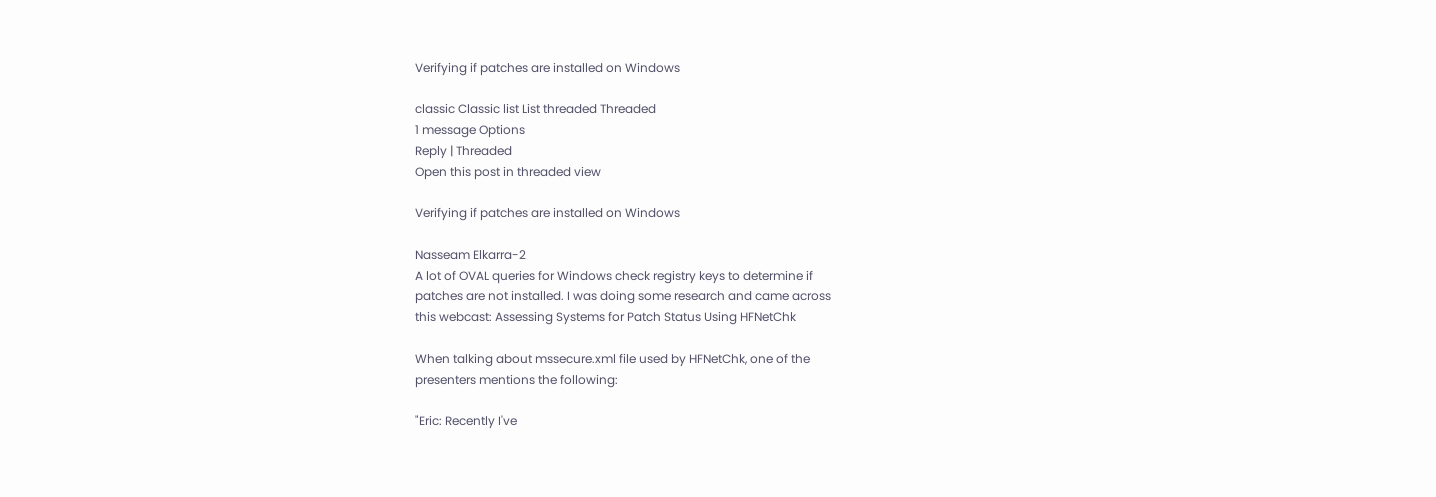Verifying if patches are installed on Windows

classic Classic list List threaded Threaded
1 message Options
Reply | Threaded
Open this post in threaded view

Verifying if patches are installed on Windows

Nasseam Elkarra-2
A lot of OVAL queries for Windows check registry keys to determine if
patches are not installed. I was doing some research and came across
this webcast: Assessing Systems for Patch Status Using HFNetChk

When talking about mssecure.xml file used by HFNetChk, one of the
presenters mentions the following:

"Eric: Recently I've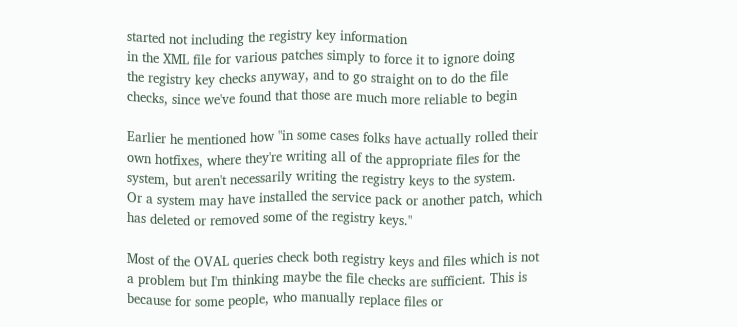started not including the registry key information
in the XML file for various patches simply to force it to ignore doing
the registry key checks anyway, and to go straight on to do the file
checks, since we've found that those are much more reliable to begin

Earlier he mentioned how "in some cases folks have actually rolled their
own hotfixes, where they're writing all of the appropriate files for the
system, but aren't necessarily writing the registry keys to the system.
Or a system may have installed the service pack or another patch, which
has deleted or removed some of the registry keys."

Most of the OVAL queries check both registry keys and files which is not
a problem but I'm thinking maybe the file checks are sufficient. This is
because for some people, who manually replace files or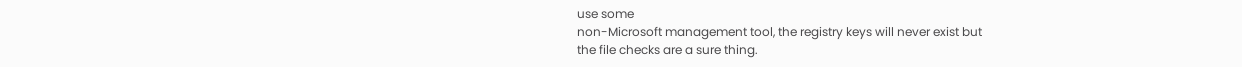use some
non-Microsoft management tool, the registry keys will never exist but
the file checks are a sure thing.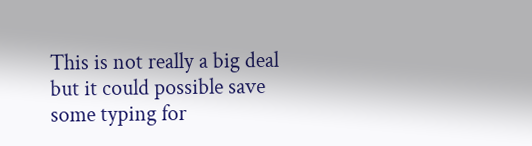This is not really a big deal but it could possible save some typing for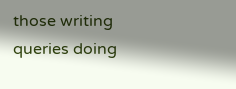those writing queries doing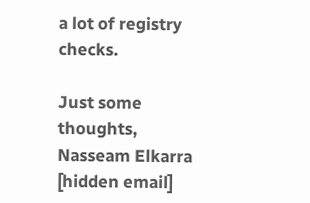a lot of registry checks.

Just some thoughts,
Nasseam Elkarra
[hidden email]